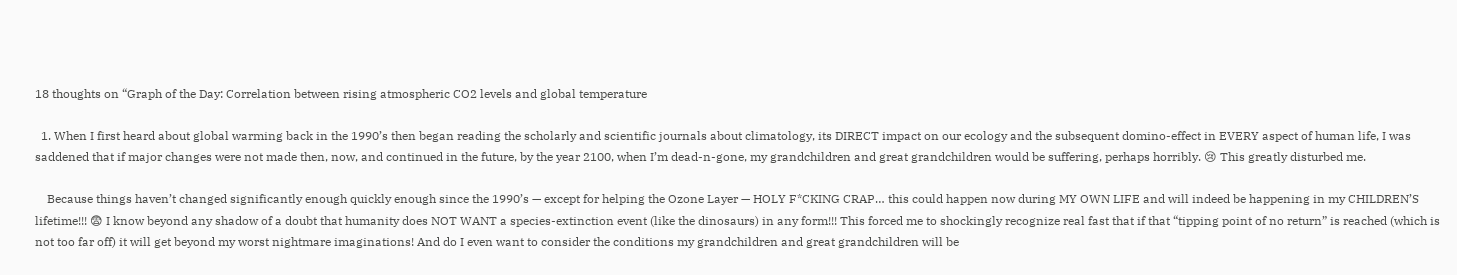18 thoughts on “Graph of the Day: Correlation between rising atmospheric CO2 levels and global temperature

  1. When I first heard about global warming back in the 1990’s then began reading the scholarly and scientific journals about climatology, its DIRECT impact on our ecology and the subsequent domino-effect in EVERY aspect of human life, I was saddened that if major changes were not made then, now, and continued in the future, by the year 2100, when I’m dead-n-gone, my grandchildren and great grandchildren would be suffering, perhaps horribly. 😢 This greatly disturbed me.

    Because things haven’t changed significantly enough quickly enough since the 1990’s — except for helping the Ozone Layer — HOLY F*CKING CRAP… this could happen now during MY OWN LIFE and will indeed be happening in my CHILDREN’S lifetime!!! 😨 I know beyond any shadow of a doubt that humanity does NOT WANT a species-extinction event (like the dinosaurs) in any form!!! This forced me to shockingly recognize real fast that if that “tipping point of no return” is reached (which is not too far off) it will get beyond my worst nightmare imaginations! And do I even want to consider the conditions my grandchildren and great grandchildren will be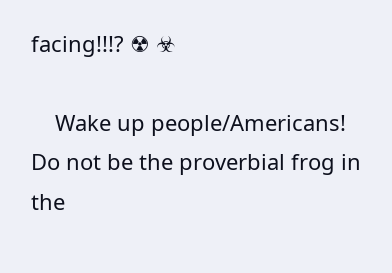facing!!!? ☢ ☣

    Wake up people/Americans! Do not be the proverbial frog in the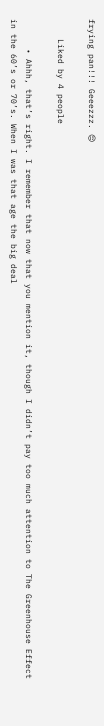frying pan!!! Geeezzz. 😔

    Liked by 4 people

      • Ahhh, that’s right. I remember that now that you mention it, though I didn’t pay too much attention to The Greenhouse Effect in the 60’s or 70’s. When I was that age the big deal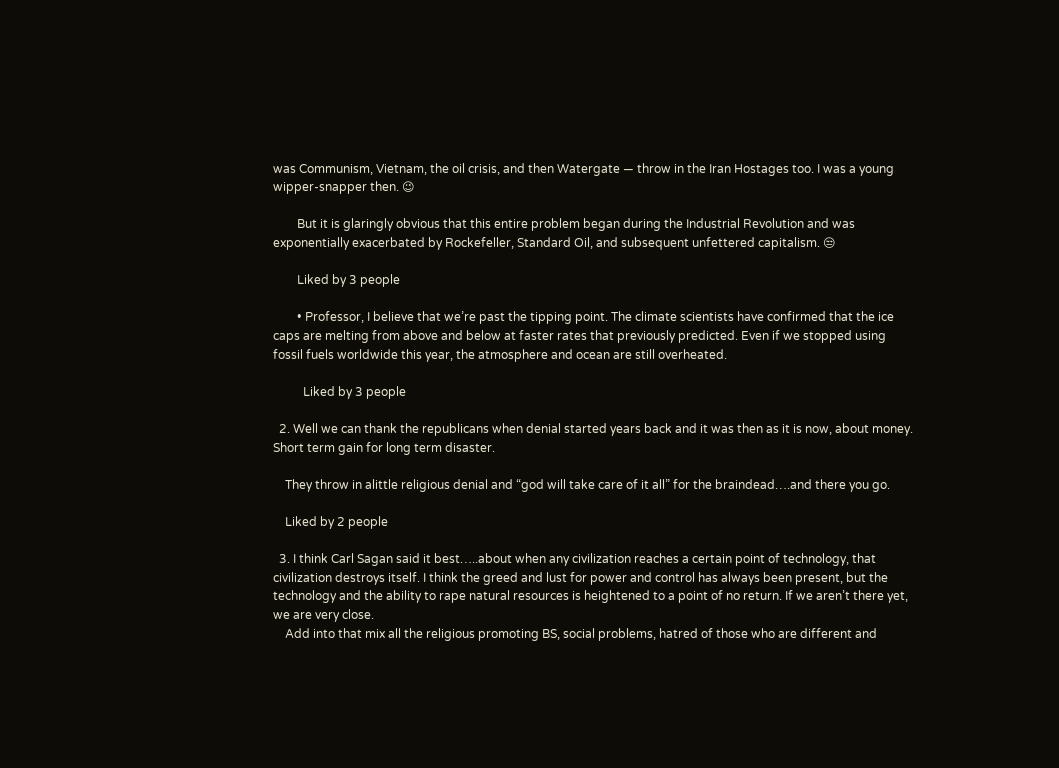was Communism, Vietnam, the oil crisis, and then Watergate — throw in the Iran Hostages too. I was a young wipper-snapper then. 😉

        But it is glaringly obvious that this entire problem began during the Industrial Revolution and was exponentially exacerbated by Rockefeller, Standard Oil, and subsequent unfettered capitalism. 😒

        Liked by 3 people

        • Professor, I believe that we’re past the tipping point. The climate scientists have confirmed that the ice caps are melting from above and below at faster rates that previously predicted. Even if we stopped using fossil fuels worldwide this year, the atmosphere and ocean are still overheated.

          Liked by 3 people

  2. Well we can thank the republicans when denial started years back and it was then as it is now, about money. Short term gain for long term disaster.

    They throw in alittle religious denial and “god will take care of it all” for the braindead….and there you go.

    Liked by 2 people

  3. I think Carl Sagan said it best…..about when any civilization reaches a certain point of technology, that civilization destroys itself. I think the greed and lust for power and control has always been present, but the technology and the ability to rape natural resources is heightened to a point of no return. If we aren’t there yet, we are very close.
    Add into that mix all the religious promoting BS, social problems, hatred of those who are different and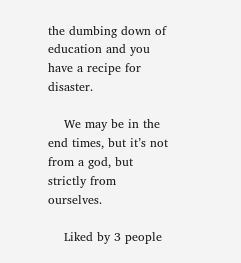the dumbing down of education and you have a recipe for disaster.

    We may be in the end times, but it’s not from a god, but strictly from ourselves.

    Liked by 3 people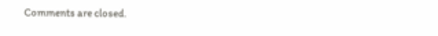Comments are closed.